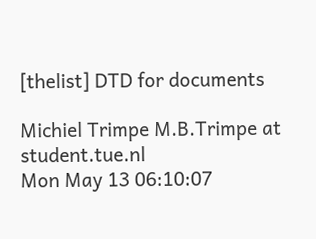[thelist] DTD for documents

Michiel Trimpe M.B.Trimpe at student.tue.nl
Mon May 13 06:10:07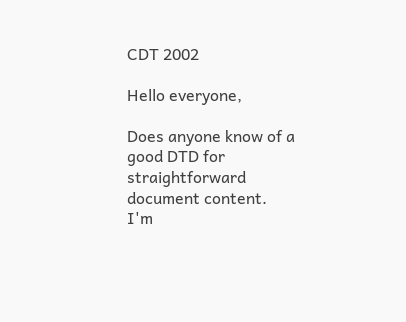CDT 2002

Hello everyone,

Does anyone know of a good DTD for straightforward document content.
I'm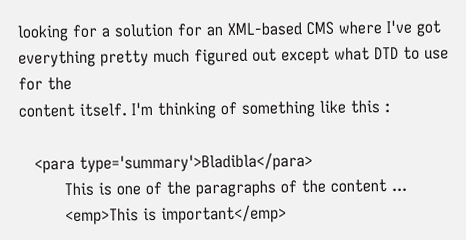looking for a solution for an XML-based CMS where I've got
everything pretty much figured out except what DTD to use for the
content itself. I'm thinking of something like this :

   <para type='summary'>Bladibla</para>
         This is one of the paragraphs of the content ...
         <emp>This is important</emp>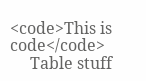<code>This is code</code>
     Table stuff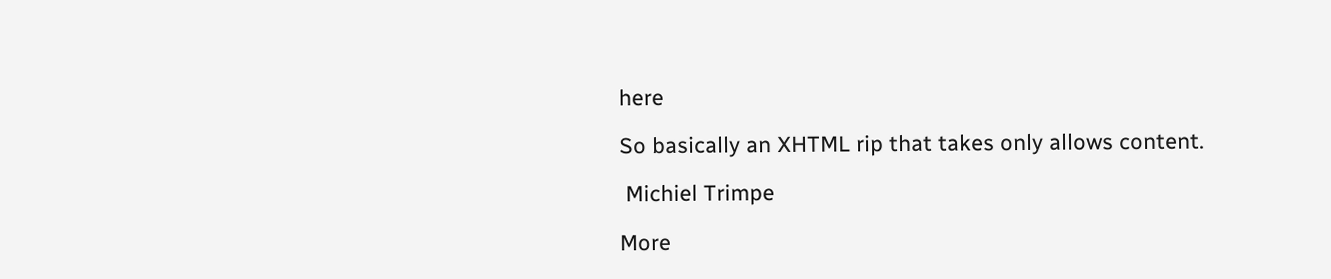here

So basically an XHTML rip that takes only allows content.

 Michiel Trimpe

More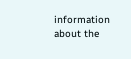information about the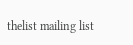thelist mailing list